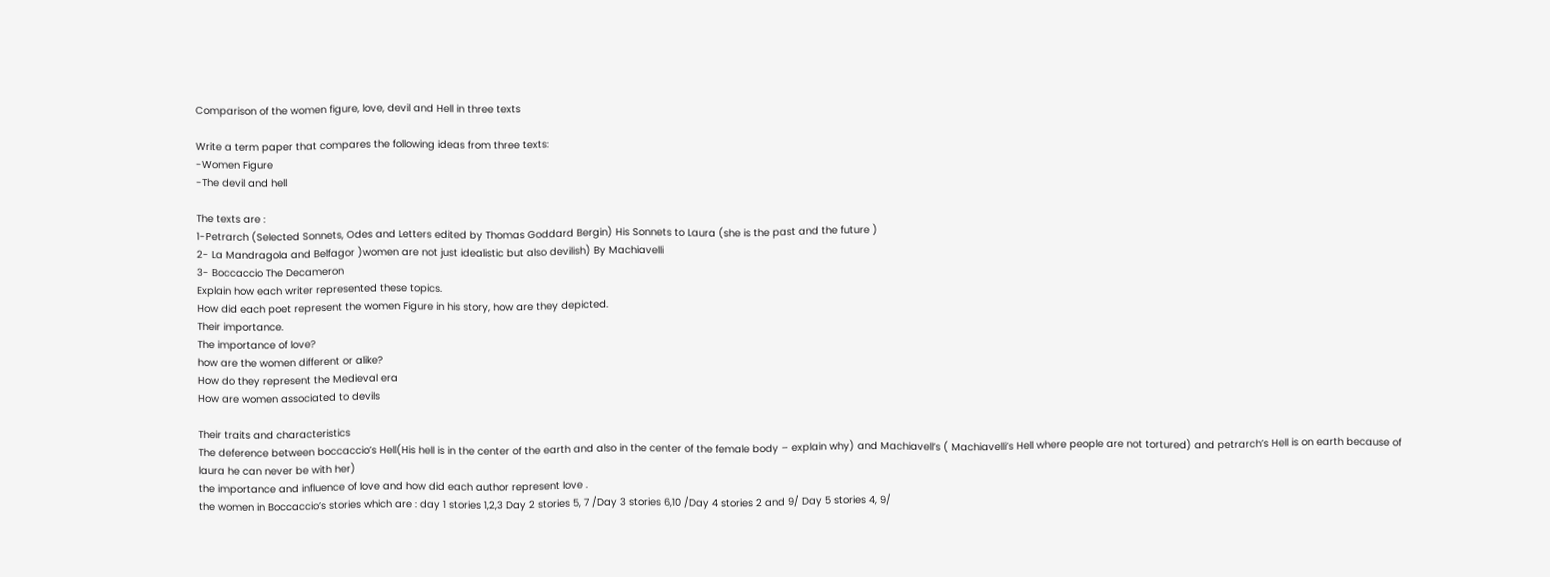Comparison of the women figure, love, devil and Hell in three texts

Write a term paper that compares the following ideas from three texts:
-Women Figure
-The devil and hell

The texts are :
1-Petrarch (Selected Sonnets, Odes and Letters edited by Thomas Goddard Bergin) His Sonnets to Laura (she is the past and the future )
2- La Mandragola and Belfagor )women are not just idealistic but also devilish) By Machiavelli
3- Boccaccio The Decameron
Explain how each writer represented these topics.
How did each poet represent the women Figure in his story, how are they depicted.
Their importance.
The importance of love?
how are the women different or alike?
How do they represent the Medieval era
How are women associated to devils

Their traits and characteristics
The deference between boccaccio’s Hell(His hell is in the center of the earth and also in the center of the female body – explain why) and Machiavell’s ( Machiavelli’s Hell where people are not tortured) and petrarch’s Hell is on earth because of laura he can never be with her)
the importance and influence of love and how did each author represent love .
the women in Boccaccio’s stories which are : day 1 stories 1,2,3 Day 2 stories 5, 7 /Day 3 stories 6,10 /Day 4 stories 2 and 9/ Day 5 stories 4, 9/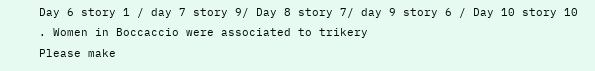Day 6 story 1 / day 7 story 9/ Day 8 story 7/ day 9 story 6 / Day 10 story 10 . Women in Boccaccio were associated to trikery
Please make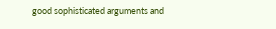good sophisticated arguments and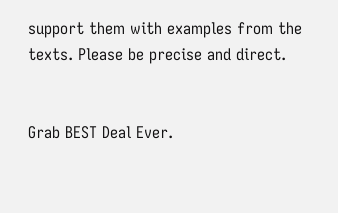support them with examples from the texts. Please be precise and direct.


Grab BEST Deal Ever.